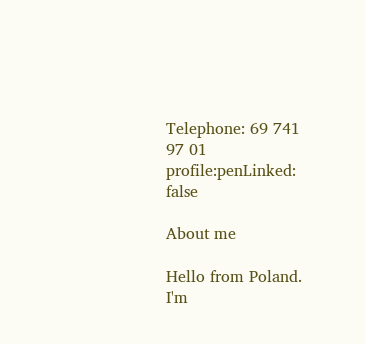Telephone: 69 741 97 01
profile:penLinked: false

About me

Hello from Poland. I'm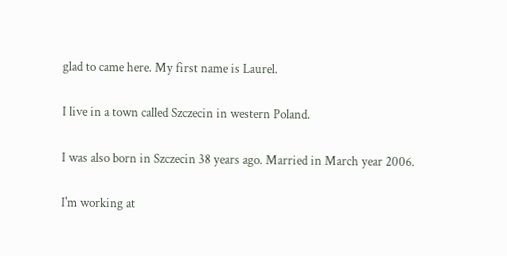glad to came here. My first name is Laurel.

I live in a town called Szczecin in western Poland.

I was also born in Szczecin 38 years ago. Married in March year 2006.

I'm working at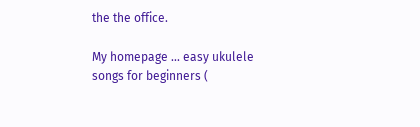the the office.

My homepage ... easy ukulele songs for beginners (